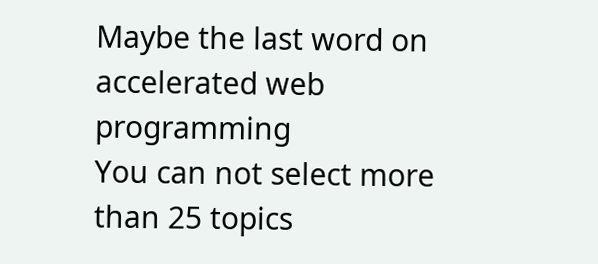Maybe the last word on accelerated web programming
You can not select more than 25 topics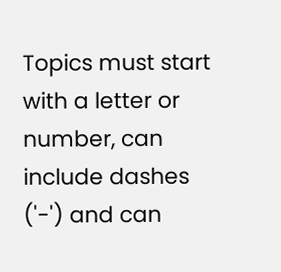Topics must start with a letter or number, can include dashes ('-') and can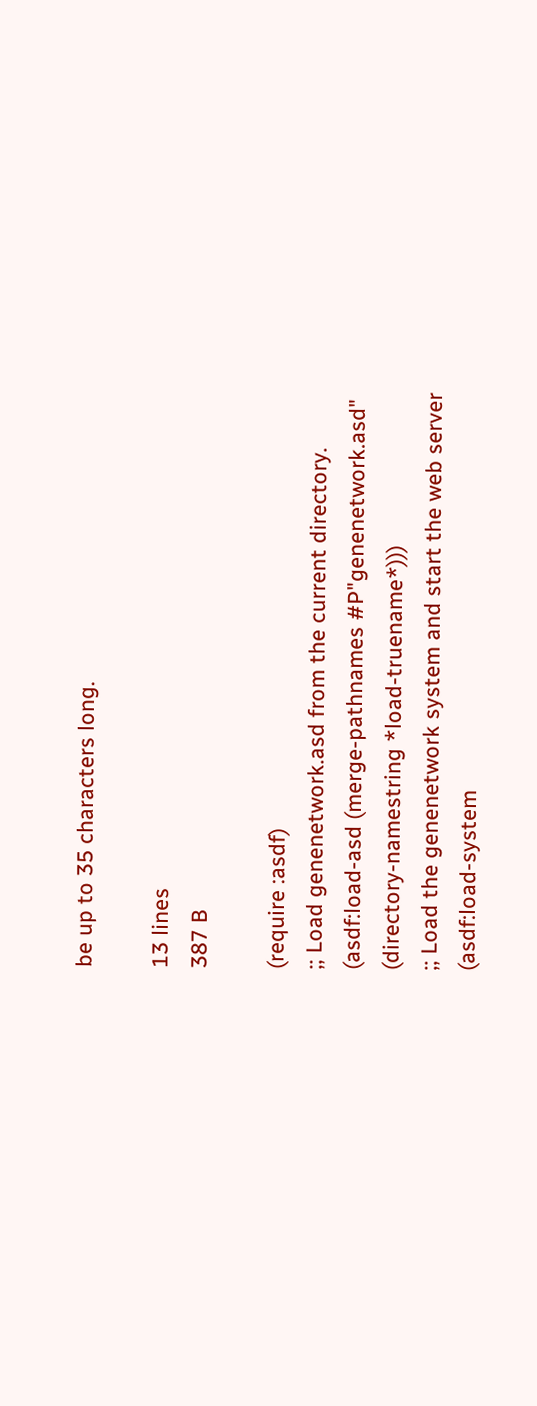be up to 35 characters long.

13 lines
387 B

(require :asdf)
;; Load genenetwork.asd from the current directory.
(asdf:load-asd (merge-pathnames #P"genenetwork.asd"
(directory-namestring *load-truename*)))
;; Load the genenetwork system and start the web server
(asdf:load-system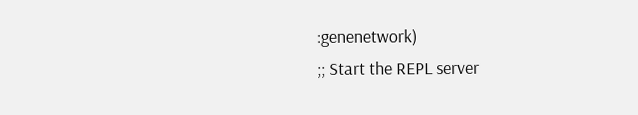:genenetwork)
;; Start the REPL server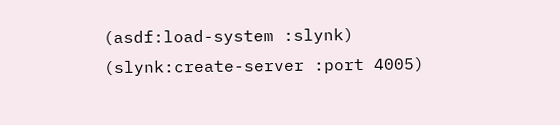(asdf:load-system :slynk)
(slynk:create-server :port 4005)